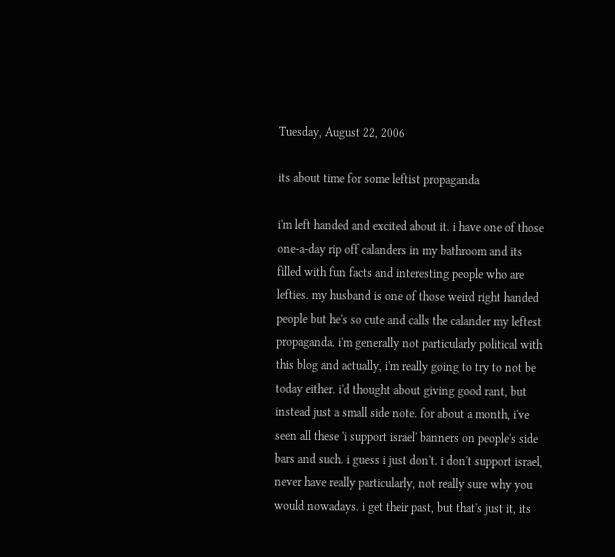Tuesday, August 22, 2006

its about time for some leftist propaganda

i'm left handed and excited about it. i have one of those one-a-day rip off calanders in my bathroom and its filled with fun facts and interesting people who are lefties. my husband is one of those weird right handed people but he's so cute and calls the calander my leftest propaganda. i'm generally not particularly political with this blog and actually, i'm really going to try to not be today either. i'd thought about giving good rant, but instead just a small side note. for about a month, i've seen all these 'i support israel' banners on people's side bars and such. i guess i just don't. i don't support israel, never have really particularly, not really sure why you would nowadays. i get their past, but that's just it, its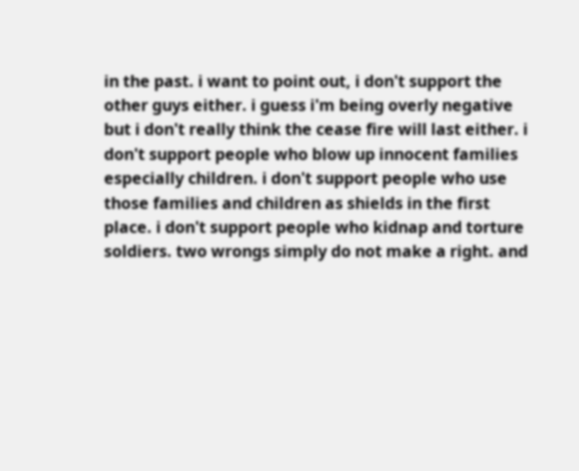in the past. i want to point out, i don't support the other guys either. i guess i'm being overly negative but i don't really think the cease fire will last either. i don't support people who blow up innocent families especially children. i don't support people who use those families and children as shields in the first place. i don't support people who kidnap and torture soldiers. two wrongs simply do not make a right. and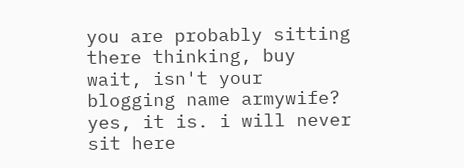you are probably sitting there thinking, buy wait, isn't your blogging name armywife? yes, it is. i will never sit here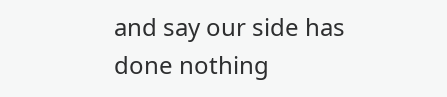and say our side has done nothing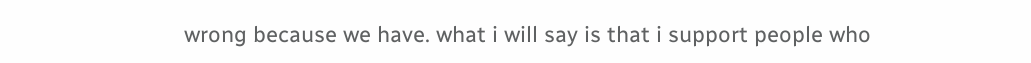wrong because we have. what i will say is that i support people who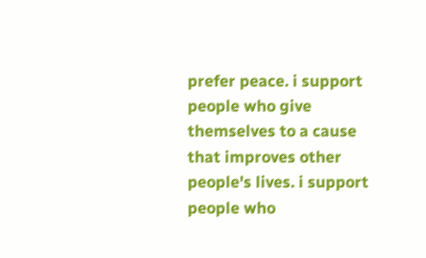prefer peace. i support people who give themselves to a cause that improves other people's lives. i support people who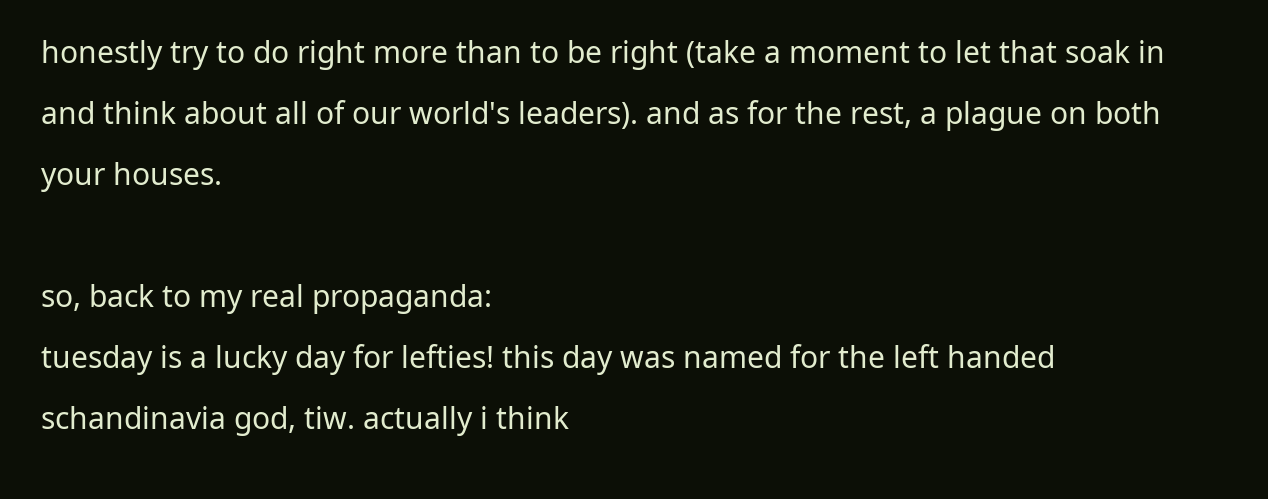honestly try to do right more than to be right (take a moment to let that soak in and think about all of our world's leaders). and as for the rest, a plague on both your houses.

so, back to my real propaganda:
tuesday is a lucky day for lefties! this day was named for the left handed schandinavia god, tiw. actually i think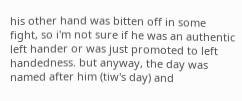his other hand was bitten off in some fight, so i'm not sure if he was an authentic left hander or was just promoted to left handedness. but anyway, the day was named after him (tiw's day) and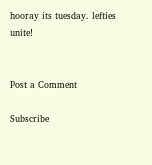hooray its tuesday. lefties unite!


Post a Comment

Subscribe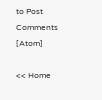to Post Comments [Atom]

<< Home